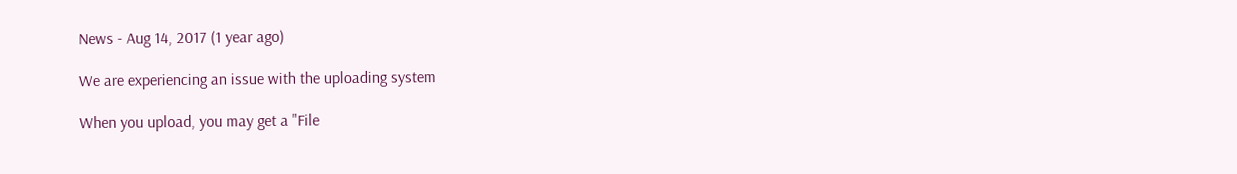News - Aug 14, 2017 (1 year ago)

We are experiencing an issue with the uploading system

When you upload, you may get a "File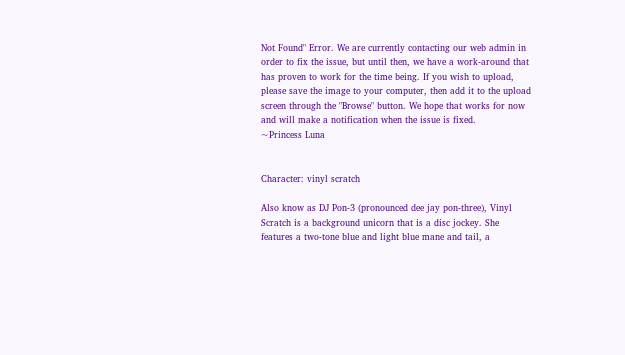Not Found" Error. We are currently contacting our web admin in order to fix the issue, but until then, we have a work-around that has proven to work for the time being. If you wish to upload, please save the image to your computer, then add it to the upload screen through the "Browse" button. We hope that works for now and will make a notification when the issue is fixed.
~Princess Luna


Character: vinyl scratch

Also know as DJ Pon-3 (pronounced dee jay pon-three), Vinyl Scratch is a background unicorn that is a disc jockey. She features a two-tone blue and light blue mane and tail, a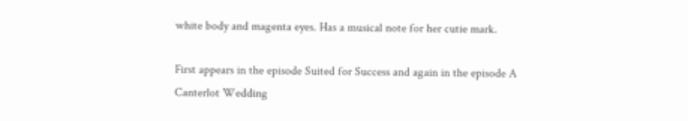white body and magenta eyes. Has a musical note for her cutie mark.

First appears in the episode Suited for Success and again in the episode A Canterlot Wedding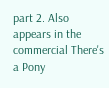part 2. Also appears in the commercial There's a Pony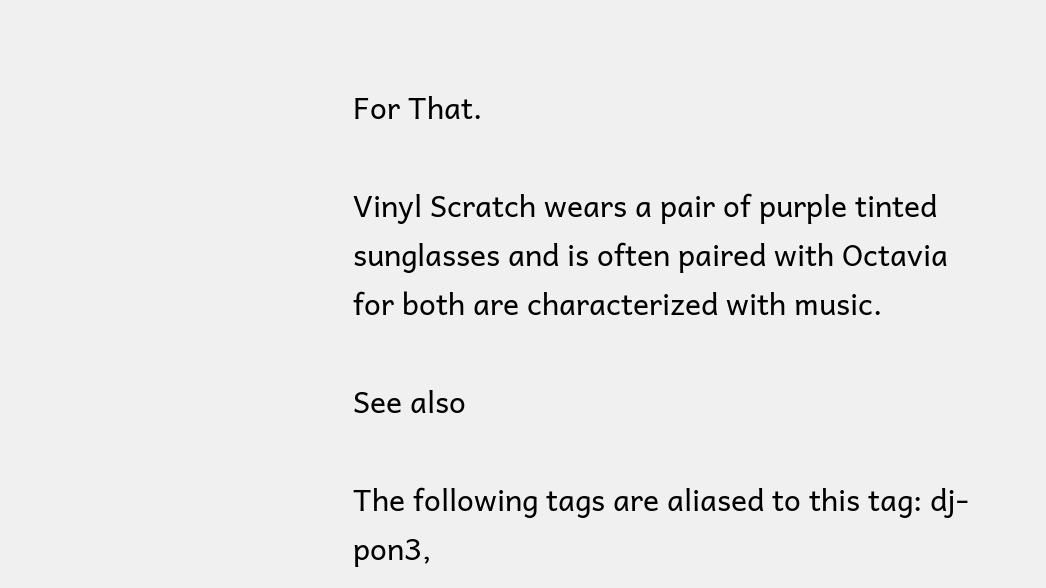For That.

Vinyl Scratch wears a pair of purple tinted sunglasses and is often paired with Octavia for both are characterized with music.

See also

The following tags are aliased to this tag: dj-pon3,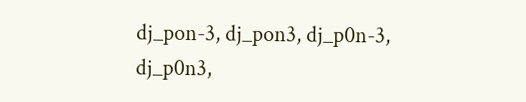dj_pon-3, dj_pon3, dj_p0n-3, dj_p0n3,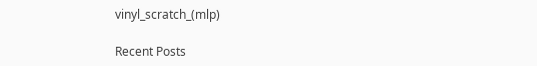vinyl_scratch_(mlp)

Recent Posts